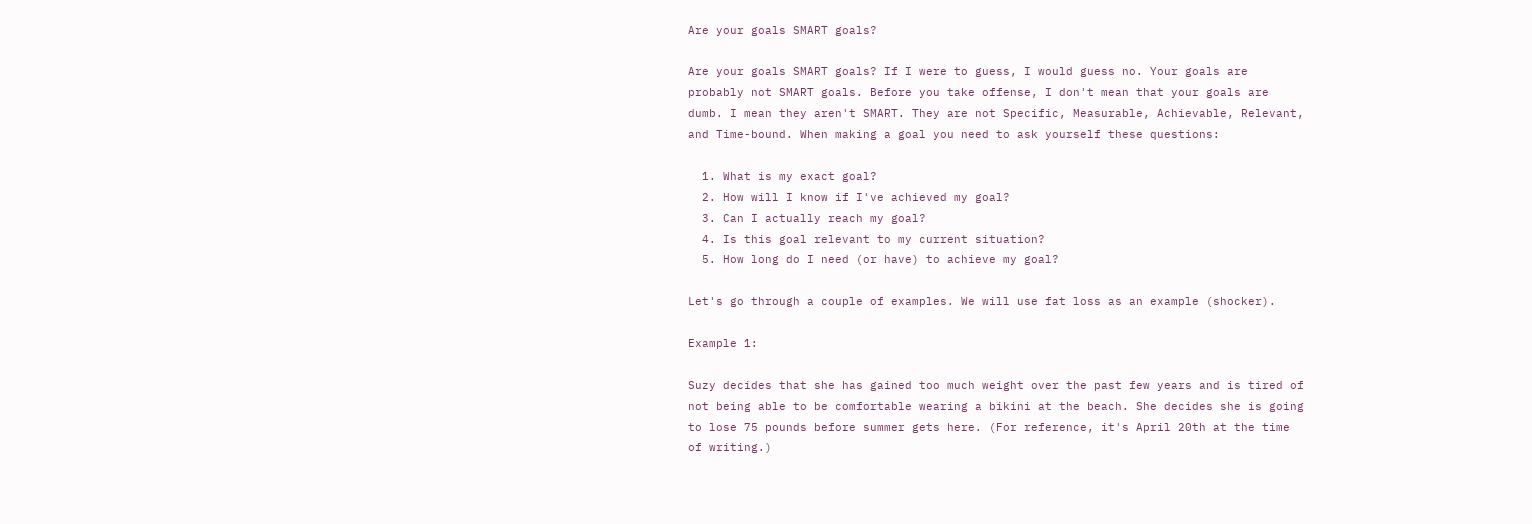Are your goals SMART goals?

Are your goals SMART goals? If I were to guess, I would guess no. Your goals are probably not SMART goals. Before you take offense, I don't mean that your goals are dumb. I mean they aren't SMART. They are not Specific, Measurable, Achievable, Relevant, and Time-bound. When making a goal you need to ask yourself these questions:

  1. What is my exact goal?
  2. How will I know if I've achieved my goal?
  3. Can I actually reach my goal?
  4. Is this goal relevant to my current situation?
  5. How long do I need (or have) to achieve my goal?

Let's go through a couple of examples. We will use fat loss as an example (shocker).

Example 1:

Suzy decides that she has gained too much weight over the past few years and is tired of not being able to be comfortable wearing a bikini at the beach. She decides she is going to lose 75 pounds before summer gets here. (For reference, it's April 20th at the time of writing.)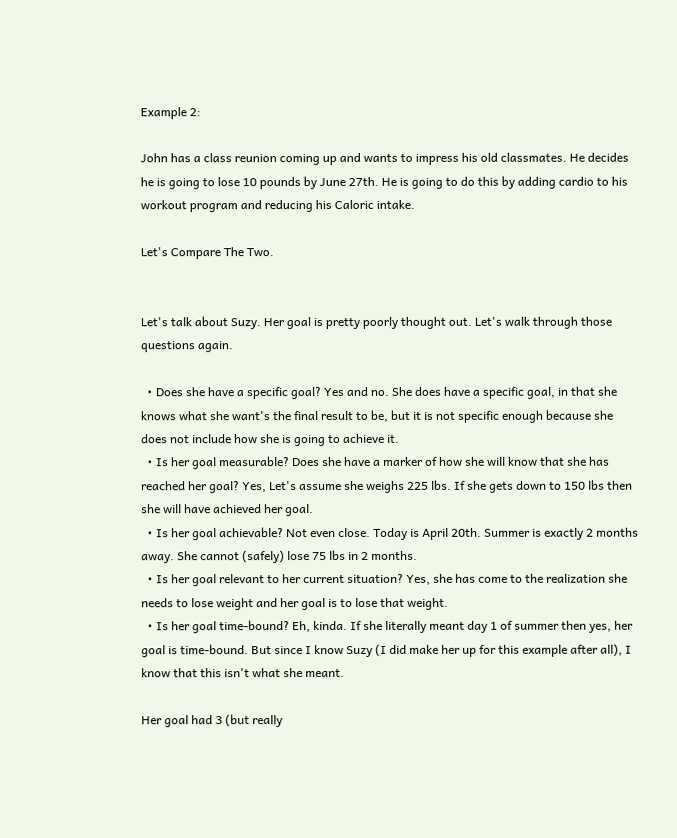Example 2:

John has a class reunion coming up and wants to impress his old classmates. He decides he is going to lose 10 pounds by June 27th. He is going to do this by adding cardio to his workout program and reducing his Caloric intake.

Let's Compare The Two.


Let's talk about Suzy. Her goal is pretty poorly thought out. Let's walk through those questions again.

  • Does she have a specific goal? Yes and no. She does have a specific goal, in that she knows what she want's the final result to be, but it is not specific enough because she does not include how she is going to achieve it.
  • Is her goal measurable? Does she have a marker of how she will know that she has reached her goal? Yes, Let's assume she weighs 225 lbs. If she gets down to 150 lbs then she will have achieved her goal.
  • Is her goal achievable? Not even close. Today is April 20th. Summer is exactly 2 months away. She cannot (safely) lose 75 lbs in 2 months.
  • Is her goal relevant to her current situation? Yes, she has come to the realization she needs to lose weight and her goal is to lose that weight.
  • Is her goal time-bound? Eh, kinda. If she literally meant day 1 of summer then yes, her goal is time-bound. But since I know Suzy (I did make her up for this example after all), I know that this isn't what she meant.

Her goal had 3 (but really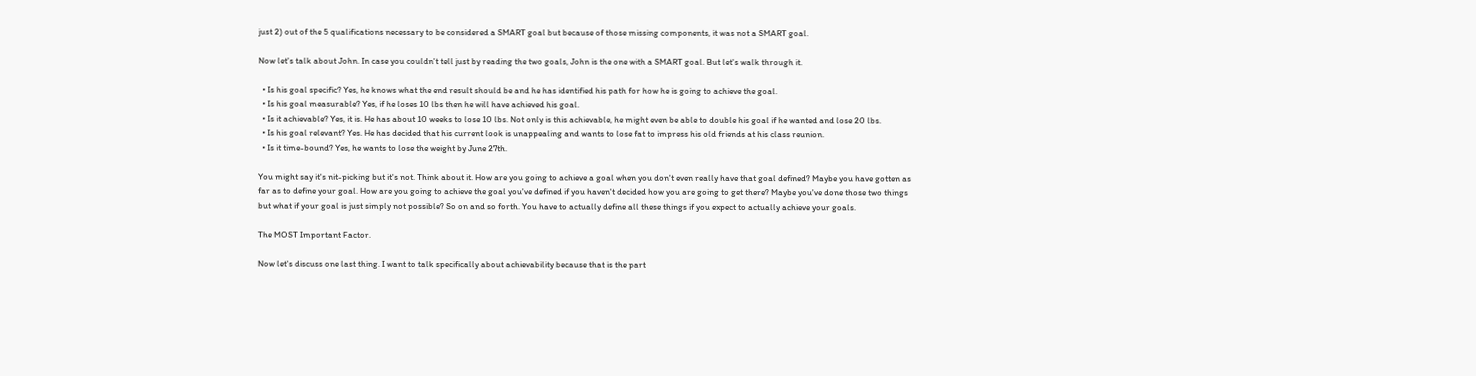just 2) out of the 5 qualifications necessary to be considered a SMART goal but because of those missing components, it was not a SMART goal.

Now let's talk about John. In case you couldn't tell just by reading the two goals, John is the one with a SMART goal. But let's walk through it.

  • Is his goal specific? Yes, he knows what the end result should be and he has identified his path for how he is going to achieve the goal.
  • Is his goal measurable? Yes, if he loses 10 lbs then he will have achieved his goal.
  • Is it achievable? Yes, it is. He has about 10 weeks to lose 10 lbs. Not only is this achievable, he might even be able to double his goal if he wanted and lose 20 lbs.
  • Is his goal relevant? Yes. He has decided that his current look is unappealing and wants to lose fat to impress his old friends at his class reunion.
  • Is it time-bound? Yes, he wants to lose the weight by June 27th.

You might say it's nit-picking but it's not. Think about it. How are you going to achieve a goal when you don't even really have that goal defined? Maybe you have gotten as far as to define your goal. How are you going to achieve the goal you've defined if you haven't decided how you are going to get there? Maybe you've done those two things but what if your goal is just simply not possible? So on and so forth. You have to actually define all these things if you expect to actually achieve your goals.

The MOST Important Factor.

Now let's discuss one last thing. I want to talk specifically about achievability because that is the part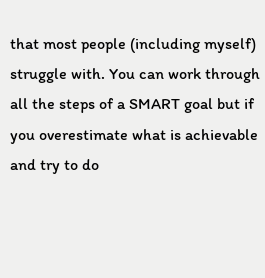that most people (including myself) struggle with. You can work through all the steps of a SMART goal but if you overestimate what is achievable and try to do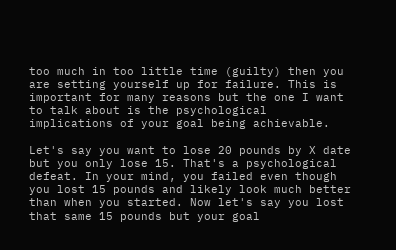too much in too little time (guilty) then you are setting yourself up for failure. This is important for many reasons but the one I want to talk about is the psychological implications of your goal being achievable.

Let's say you want to lose 20 pounds by X date but you only lose 15. That's a psychological defeat. In your mind, you failed even though you lost 15 pounds and likely look much better than when you started. Now let's say you lost that same 15 pounds but your goal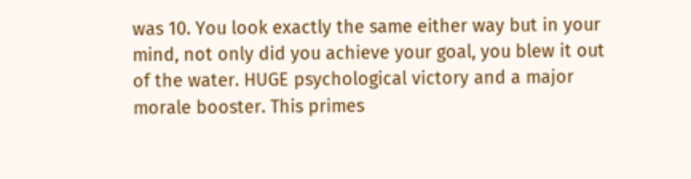was 10. You look exactly the same either way but in your mind, not only did you achieve your goal, you blew it out of the water. HUGE psychological victory and a major morale booster. This primes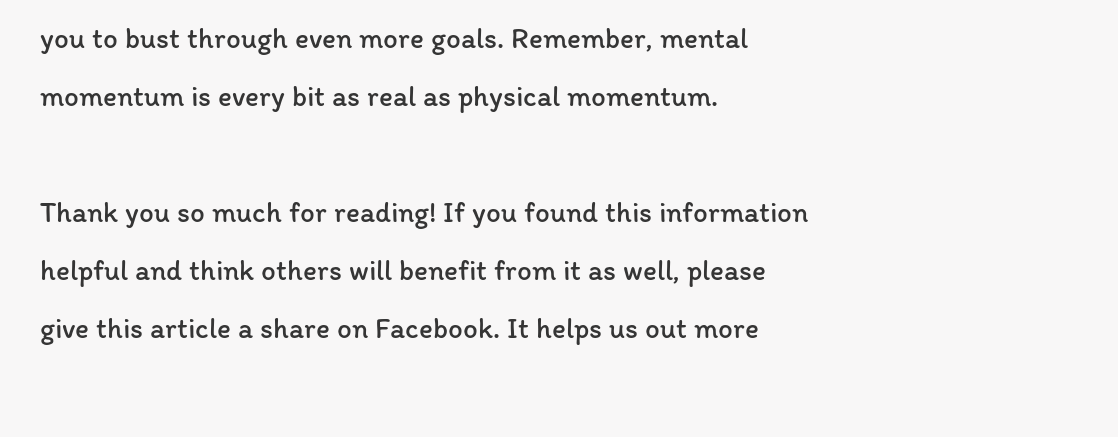you to bust through even more goals. Remember, mental momentum is every bit as real as physical momentum.

Thank you so much for reading! If you found this information helpful and think others will benefit from it as well, please give this article a share on Facebook. It helps us out more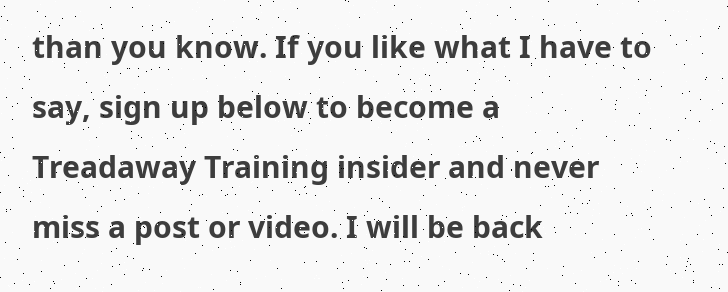than you know. If you like what I have to say, sign up below to become a Treadaway Training insider and never miss a post or video. I will be back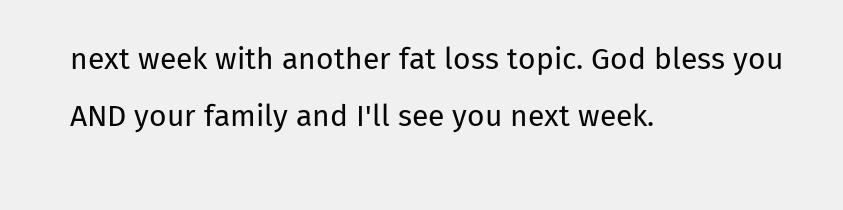next week with another fat loss topic. God bless you AND your family and I'll see you next week.